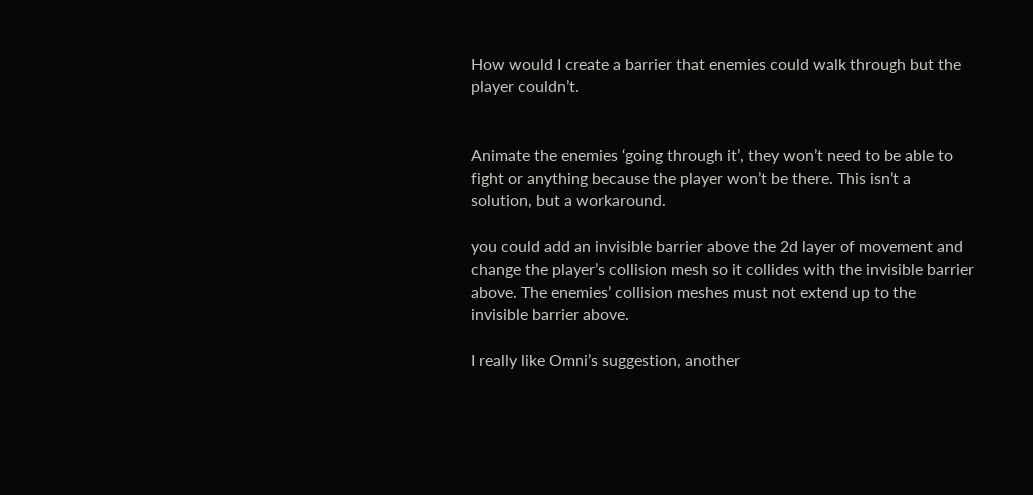How would I create a barrier that enemies could walk through but the player couldn’t.


Animate the enemies ‘going through it’, they won’t need to be able to fight or anything because the player won’t be there. This isn’t a solution, but a workaround.

you could add an invisible barrier above the 2d layer of movement and change the player’s collision mesh so it collides with the invisible barrier above. The enemies’ collision meshes must not extend up to the invisible barrier above.

I really like Omni’s suggestion, another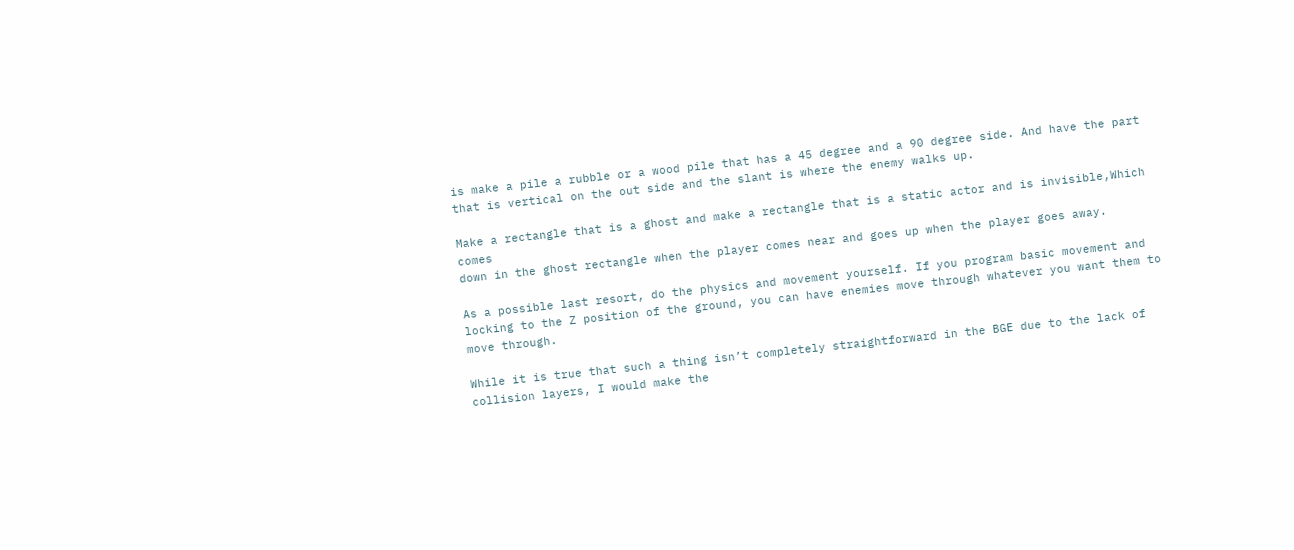is make a pile a rubble or a wood pile that has a 45 degree and a 90 degree side. And have the part that is vertical on the out side and the slant is where the enemy walks up.

Make a rectangle that is a ghost and make a rectangle that is a static actor and is invisible,Which comes
down in the ghost rectangle when the player comes near and goes up when the player goes away.

As a possible last resort, do the physics and movement yourself. If you program basic movement and locking to the Z position of the ground, you can have enemies move through whatever you want them to move through.

While it is true that such a thing isn’t completely straightforward in the BGE due to the lack of collision layers, I would make the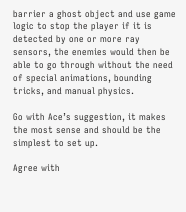barrier a ghost object and use game logic to stop the player if it is detected by one or more ray sensors, the enemies would then be able to go through without the need of special animations, bounding tricks, and manual physics.

Go with Ace’s suggestion, it makes the most sense and should be the simplest to set up.

Agree with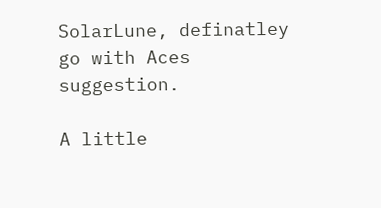SolarLune, definatley go with Aces suggestion.

A little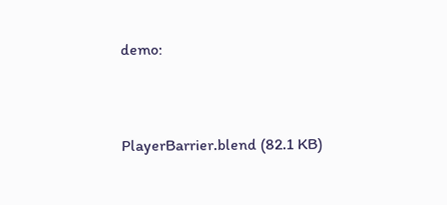demo:


PlayerBarrier.blend (82.1 KB)